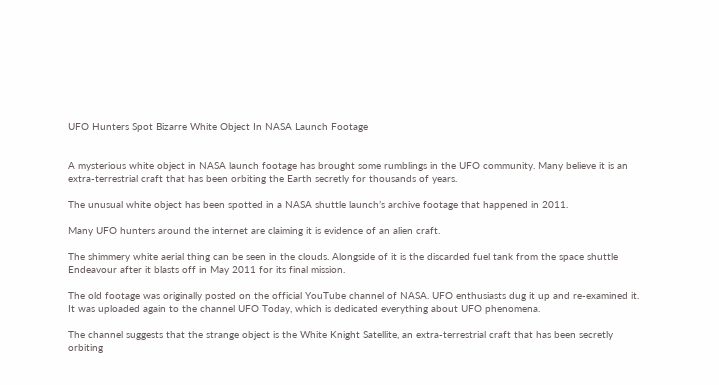UFO Hunters Spot Bizarre White Object In NASA Launch Footage


A mysterious white object in NASA launch footage has brought some rumblings in the UFO community. Many believe it is an extra-terrestrial craft that has been orbiting the Earth secretly for thousands of years.

The unusual white object has been spotted in a NASA shuttle launch’s archive footage that happened in 2011.

Many UFO hunters around the internet are claiming it is evidence of an alien craft.

The shimmery white aerial thing can be seen in the clouds. Alongside of it is the discarded fuel tank from the space shuttle Endeavour after it blasts off in May 2011 for its final mission.

The old footage was originally posted on the official YouTube channel of NASA. UFO enthusiasts dug it up and re-examined it. It was uploaded again to the channel UFO Today, which is dedicated everything about UFO phenomena.

The channel suggests that the strange object is the White Knight Satellite, an extra-terrestrial craft that has been secretly orbiting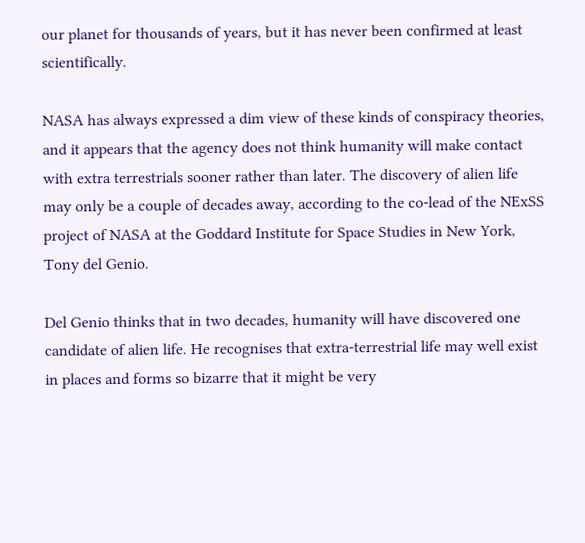our planet for thousands of years, but it has never been confirmed at least scientifically.

NASA has always expressed a dim view of these kinds of conspiracy theories, and it appears that the agency does not think humanity will make contact with extra terrestrials sooner rather than later. The discovery of alien life may only be a couple of decades away, according to the co-lead of the NExSS project of NASA at the Goddard Institute for Space Studies in New York, Tony del Genio.

Del Genio thinks that in two decades, humanity will have discovered one candidate of alien life. He recognises that extra-terrestrial life may well exist in places and forms so bizarre that it might be very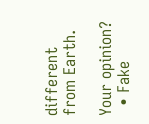different from Earth.

Your opinion?
  • Fake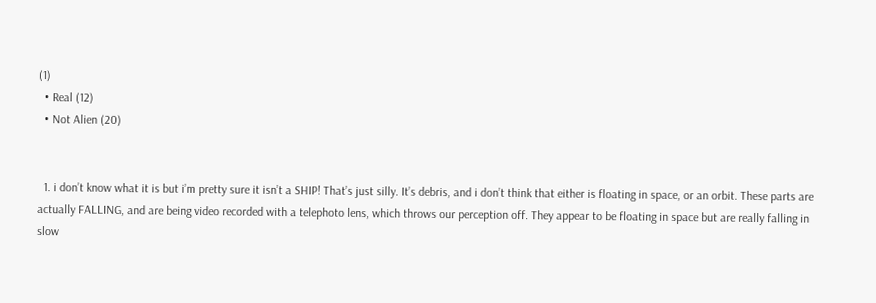(1)
  • Real (12)
  • Not Alien (20)


  1. i don’t know what it is but i’m pretty sure it isn’t a SHIP! That’s just silly. It’s debris, and i don’t think that either is floating in space, or an orbit. These parts are actually FALLING, and are being video recorded with a telephoto lens, which throws our perception off. They appear to be floating in space but are really falling in slow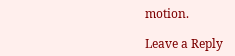motion.

Leave a Reply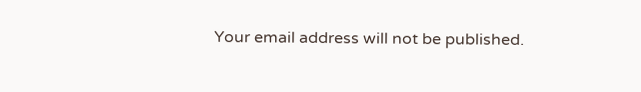Your email address will not be published.